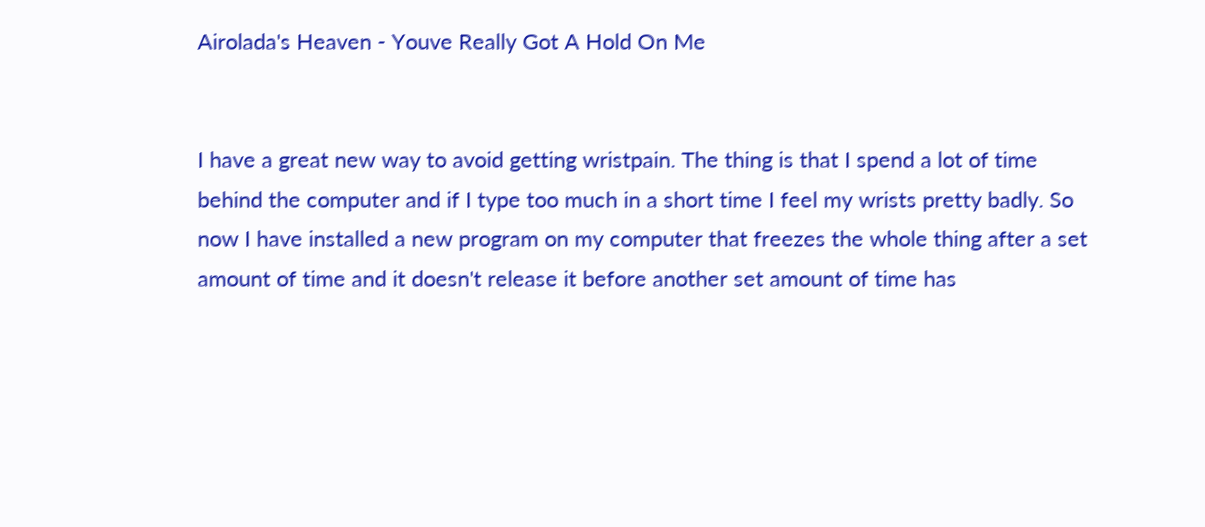Airolada's Heaven - Youve Really Got A Hold On Me


I have a great new way to avoid getting wristpain. The thing is that I spend a lot of time behind the computer and if I type too much in a short time I feel my wrists pretty badly. So now I have installed a new program on my computer that freezes the whole thing after a set amount of time and it doesn't release it before another set amount of time has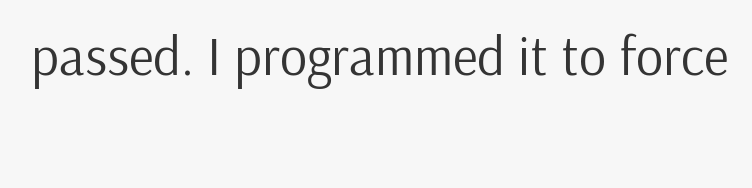passed. I programmed it to force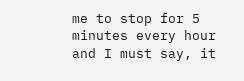me to stop for 5 minutes every hour and I must say, it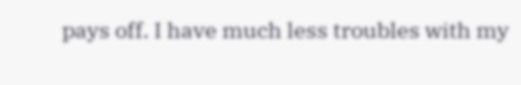pays off. I have much less troubles with my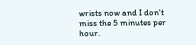wrists now and I don't miss the 5 minutes per hour.